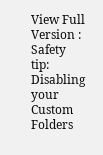View Full Version : Safety tip: Disabling your Custom Folders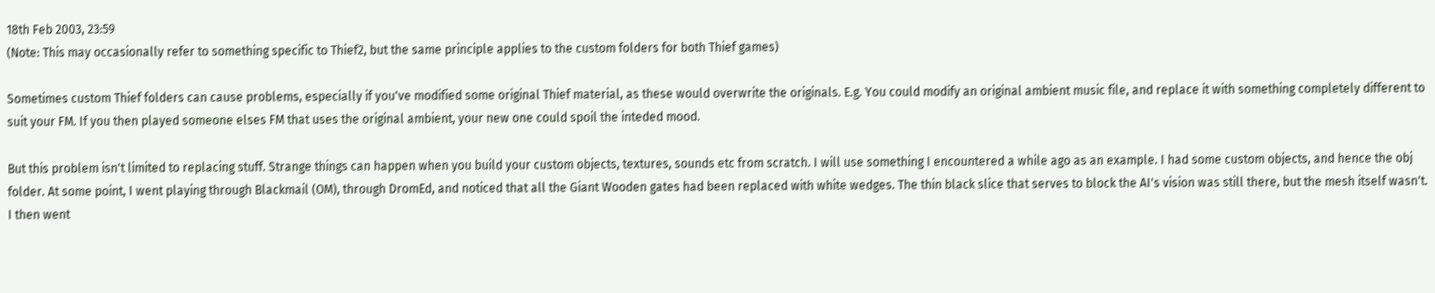18th Feb 2003, 23:59
(Note: This may occasionally refer to something specific to Thief2, but the same principle applies to the custom folders for both Thief games)

Sometimes custom Thief folders can cause problems, especially if you've modified some original Thief material, as these would overwrite the originals. E.g. You could modify an original ambient music file, and replace it with something completely different to suit your FM. If you then played someone elses FM that uses the original ambient, your new one could spoil the inteded mood.

But this problem isn't limited to replacing stuff. Strange things can happen when you build your custom objects, textures, sounds etc from scratch. I will use something I encountered a while ago as an example. I had some custom objects, and hence the obj folder. At some point, I went playing through Blackmail (OM), through DromEd, and noticed that all the Giant Wooden gates had been replaced with white wedges. The thin black slice that serves to block the AI's vision was still there, but the mesh itself wasn't.
I then went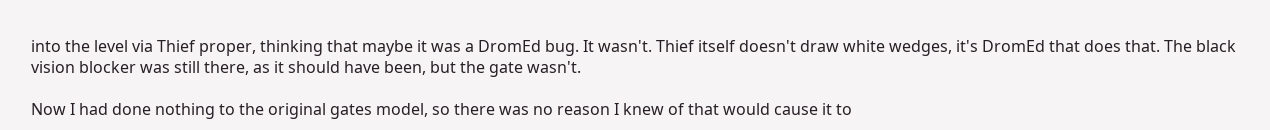into the level via Thief proper, thinking that maybe it was a DromEd bug. It wasn't. Thief itself doesn't draw white wedges, it's DromEd that does that. The black vision blocker was still there, as it should have been, but the gate wasn't.

Now I had done nothing to the original gates model, so there was no reason I knew of that would cause it to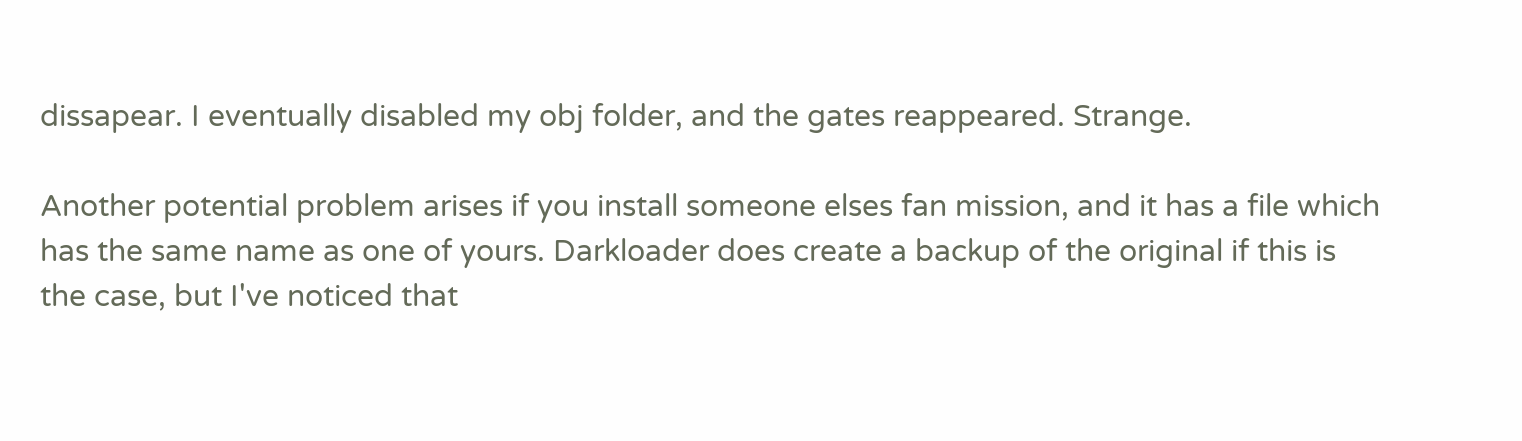dissapear. I eventually disabled my obj folder, and the gates reappeared. Strange.

Another potential problem arises if you install someone elses fan mission, and it has a file which has the same name as one of yours. Darkloader does create a backup of the original if this is the case, but I've noticed that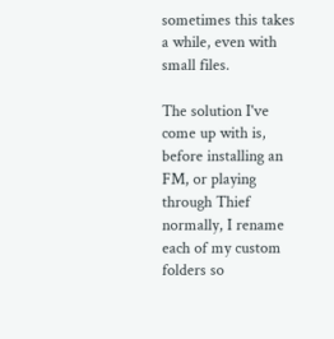sometimes this takes a while, even with small files.

The solution I've come up with is, before installing an FM, or playing through Thief normally, I rename each of my custom folders so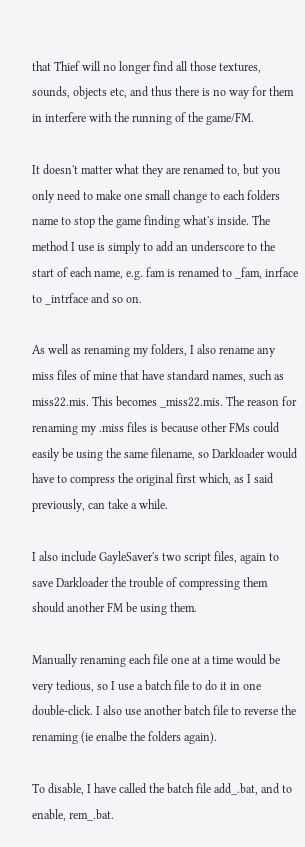that Thief will no longer find all those textures, sounds, objects etc, and thus there is no way for them in interfere with the running of the game/FM.

It doesn't matter what they are renamed to, but you only need to make one small change to each folders name to stop the game finding what's inside. The method I use is simply to add an underscore to the start of each name, e.g. fam is renamed to _fam, inrface to _intrface and so on.

As well as renaming my folders, I also rename any miss files of mine that have standard names, such as miss22.mis. This becomes _miss22.mis. The reason for renaming my .miss files is because other FMs could easily be using the same filename, so Darkloader would have to compress the original first which, as I said previously, can take a while.

I also include GayleSaver's two script files, again to save Darkloader the trouble of compressing them should another FM be using them.

Manually renaming each file one at a time would be very tedious, so I use a batch file to do it in one double-click. I also use another batch file to reverse the renaming (ie enalbe the folders again).

To disable, I have called the batch file add_.bat, and to enable, rem_.bat.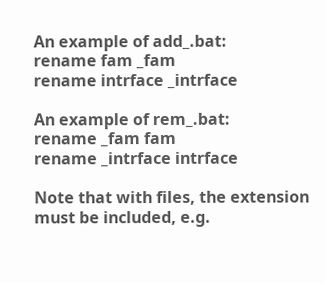An example of add_.bat:
rename fam _fam
rename intrface _intrface

An example of rem_.bat:
rename _fam fam
rename _intrface intrface

Note that with files, the extension must be included, e.g.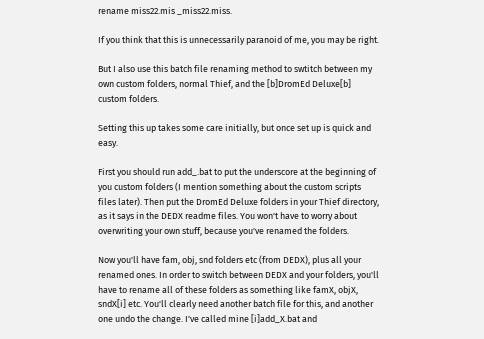rename miss22.mis _miss22.miss.

If you think that this is unnecessarily paranoid of me, you may be right.

But I also use this batch file renaming method to swtitch between my own custom folders, normal Thief, and the [b]DromEd Deluxe[b] custom folders.

Setting this up takes some care initially, but once set up is quick and easy.

First you should run add_.bat to put the underscore at the beginning of you custom folders (I mention something about the custom scripts files later). Then put the DromEd Deluxe folders in your Thief directory, as it says in the DEDX readme files. You won't have to worry about overwriting your own stuff, because you've renamed the folders.

Now you'll have fam, obj, snd folders etc (from DEDX), plus all your renamed ones. In order to switch between DEDX and your folders, you'll have to rename all of these folders as something like famX, objX, sndX[i] etc. You'll clearly need another batch file for this, and another one undo the change. I've called mine [i]add_X.bat and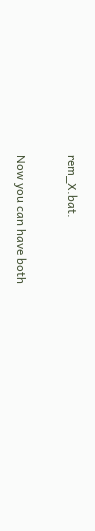rem_X.bat.

Now you can have both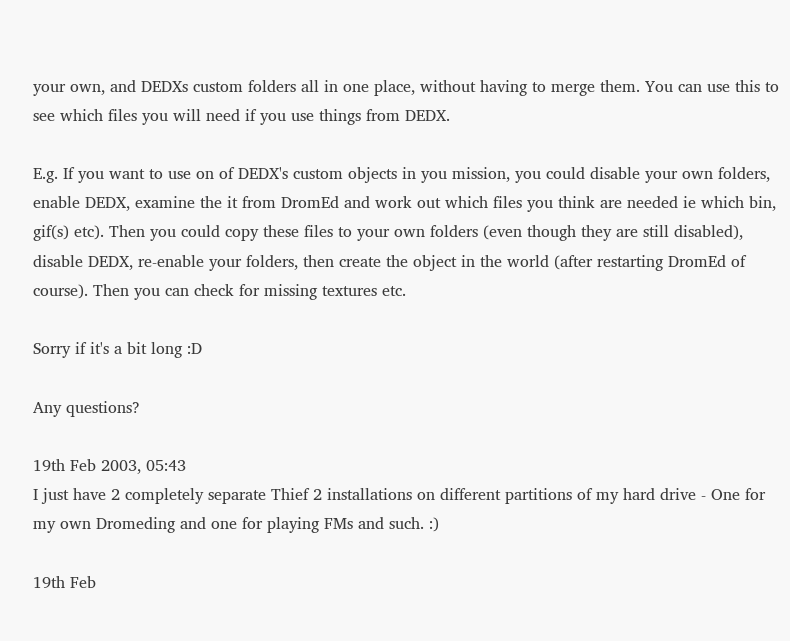your own, and DEDXs custom folders all in one place, without having to merge them. You can use this to see which files you will need if you use things from DEDX.

E.g. If you want to use on of DEDX's custom objects in you mission, you could disable your own folders, enable DEDX, examine the it from DromEd and work out which files you think are needed ie which bin, gif(s) etc). Then you could copy these files to your own folders (even though they are still disabled), disable DEDX, re-enable your folders, then create the object in the world (after restarting DromEd of course). Then you can check for missing textures etc.

Sorry if it's a bit long :D

Any questions?

19th Feb 2003, 05:43
I just have 2 completely separate Thief 2 installations on different partitions of my hard drive - One for my own Dromeding and one for playing FMs and such. :)

19th Feb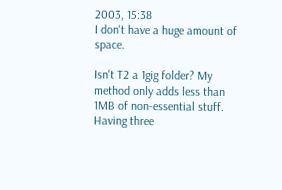2003, 15:38
I don't have a huge amount of space.

Isn't T2 a 1gig folder? My method only adds less than 1MB of non-essential stuff. Having three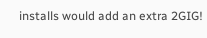installs would add an extra 2GIG!